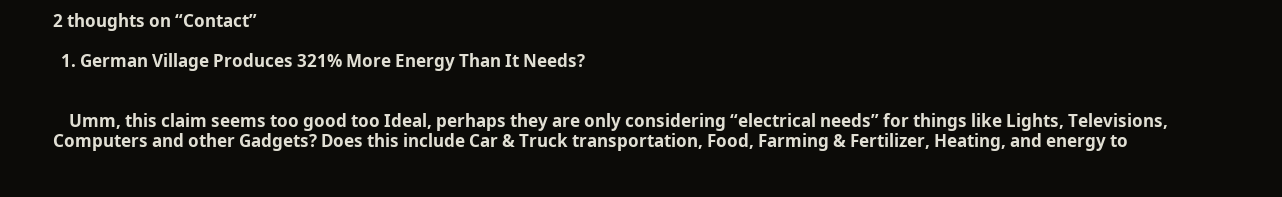2 thoughts on “Contact”

  1. German Village Produces 321% More Energy Than It Needs?


    Umm, this claim seems too good too Ideal, perhaps they are only considering “electrical needs” for things like Lights, Televisions, Computers and other Gadgets? Does this include Car & Truck transportation, Food, Farming & Fertilizer, Heating, and energy to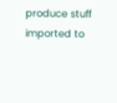produce stuff imported to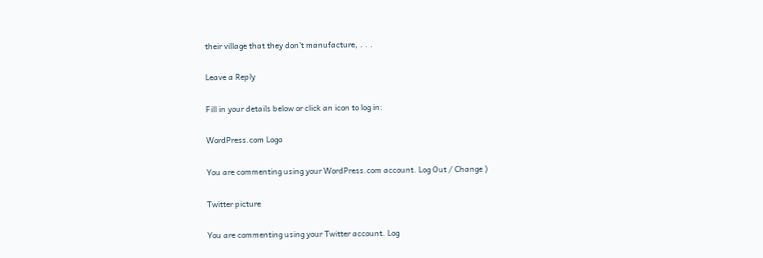their village that they don’t manufacture, . . .

Leave a Reply

Fill in your details below or click an icon to log in:

WordPress.com Logo

You are commenting using your WordPress.com account. Log Out / Change )

Twitter picture

You are commenting using your Twitter account. Log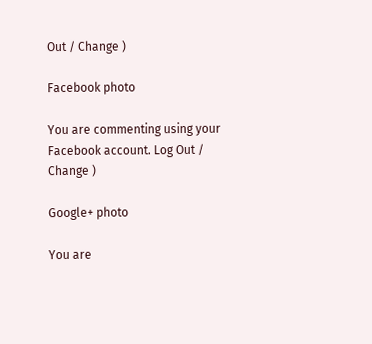Out / Change )

Facebook photo

You are commenting using your Facebook account. Log Out / Change )

Google+ photo

You are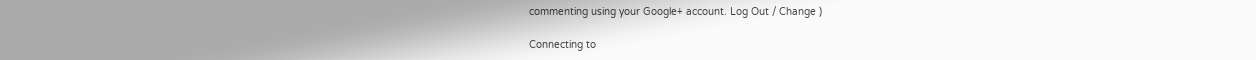commenting using your Google+ account. Log Out / Change )

Connecting to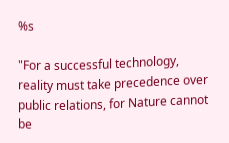%s

"For a successful technology, reality must take precedence over public relations, for Nature cannot be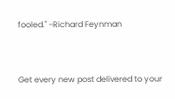fooled." -Richard Feynman


Get every new post delivered to your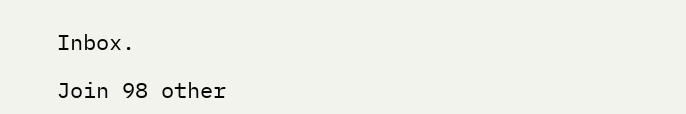Inbox.

Join 98 other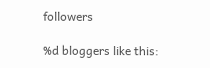followers

%d bloggers like this: